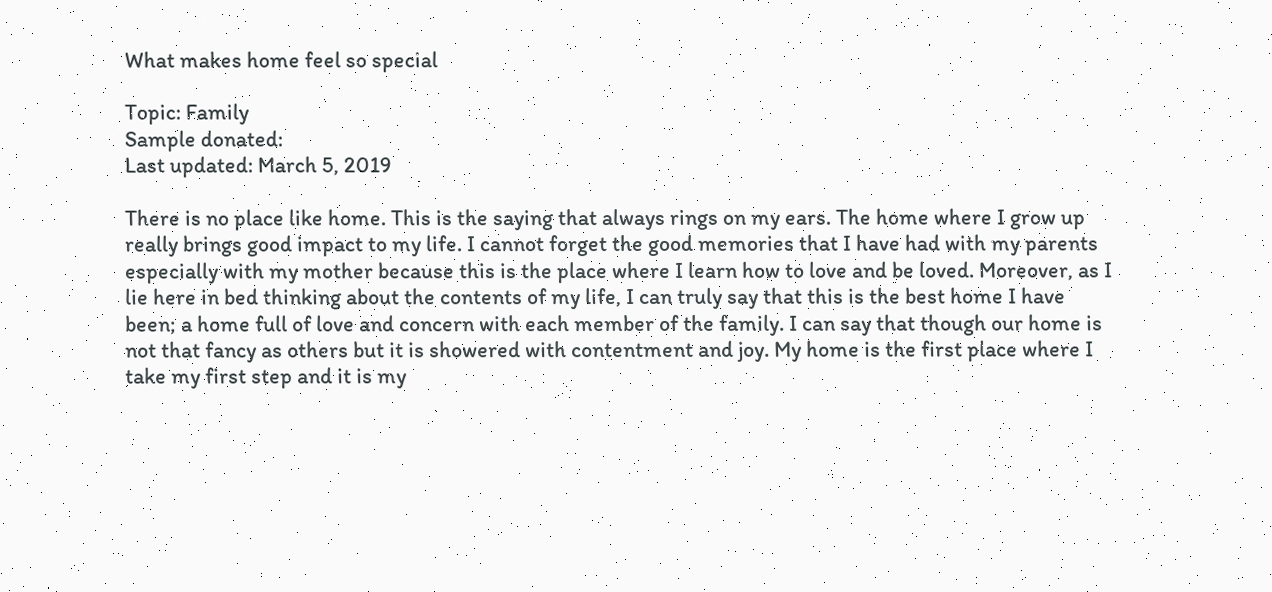What makes home feel so special

Topic: Family
Sample donated:
Last updated: March 5, 2019

There is no place like home. This is the saying that always rings on my ears. The home where I grow up really brings good impact to my life. I cannot forget the good memories that I have had with my parents especially with my mother because this is the place where I learn how to love and be loved. Moreover, as I lie here in bed thinking about the contents of my life, I can truly say that this is the best home I have been; a home full of love and concern with each member of the family. I can say that though our home is not that fancy as others but it is showered with contentment and joy. My home is the first place where I take my first step and it is my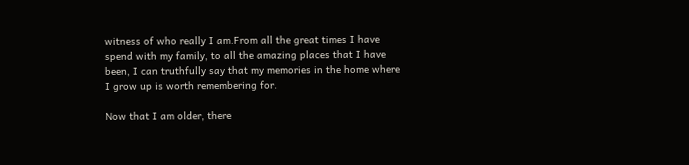witness of who really I am.From all the great times I have spend with my family, to all the amazing places that I have been, I can truthfully say that my memories in the home where I grow up is worth remembering for.

Now that I am older, there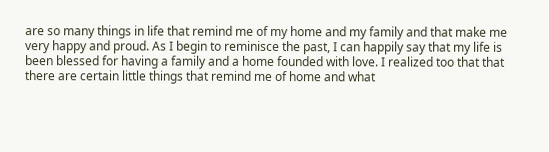are so many things in life that remind me of my home and my family and that make me very happy and proud. As I begin to reminisce the past, I can happily say that my life is been blessed for having a family and a home founded with love. I realized too that that there are certain little things that remind me of home and what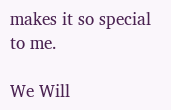makes it so special to me.

We Will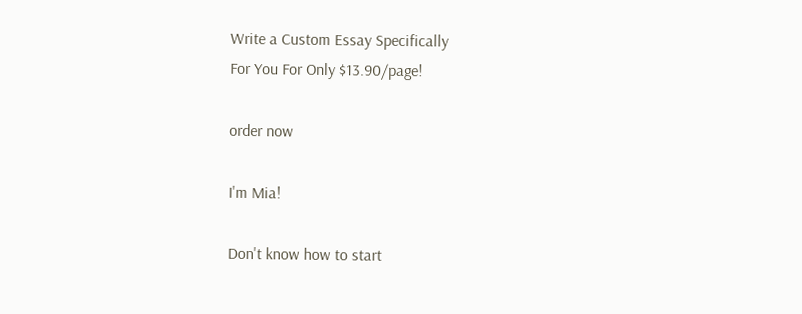Write a Custom Essay Specifically
For You For Only $13.90/page!

order now

I'm Mia!

Don't know how to start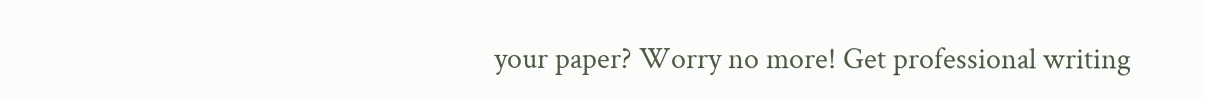your paper? Worry no more! Get professional writing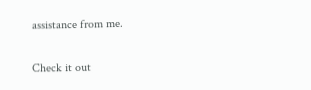assistance from me.

Check it out